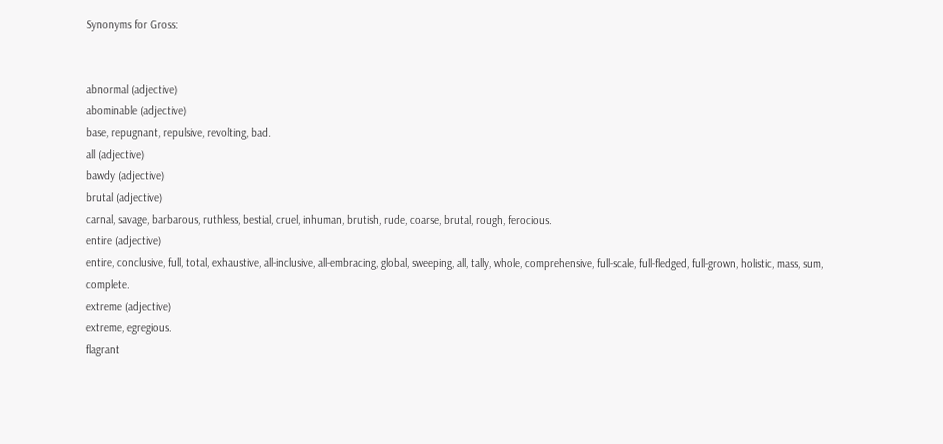Synonyms for Gross:


abnormal (adjective)
abominable (adjective)
base, repugnant, repulsive, revolting, bad.
all (adjective)
bawdy (adjective)
brutal (adjective)
carnal, savage, barbarous, ruthless, bestial, cruel, inhuman, brutish, rude, coarse, brutal, rough, ferocious.
entire (adjective)
entire, conclusive, full, total, exhaustive, all-inclusive, all-embracing, global, sweeping, all, tally, whole, comprehensive, full-scale, full-fledged, full-grown, holistic, mass, sum, complete.
extreme (adjective)
extreme, egregious.
flagrant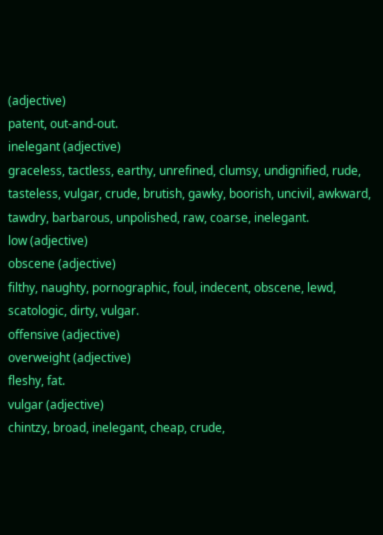(adjective)
patent, out-and-out.
inelegant (adjective)
graceless, tactless, earthy, unrefined, clumsy, undignified, rude, tasteless, vulgar, crude, brutish, gawky, boorish, uncivil, awkward, tawdry, barbarous, unpolished, raw, coarse, inelegant.
low (adjective)
obscene (adjective)
filthy, naughty, pornographic, foul, indecent, obscene, lewd, scatologic, dirty, vulgar.
offensive (adjective)
overweight (adjective)
fleshy, fat.
vulgar (adjective)
chintzy, broad, inelegant, cheap, crude,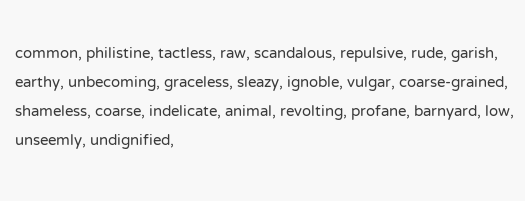common, philistine, tactless, raw, scandalous, repulsive, rude, garish, earthy, unbecoming, graceless, sleazy, ignoble, vulgar, coarse-grained, shameless, coarse, indelicate, animal, revolting, profane, barnyard, low, unseemly, undignified,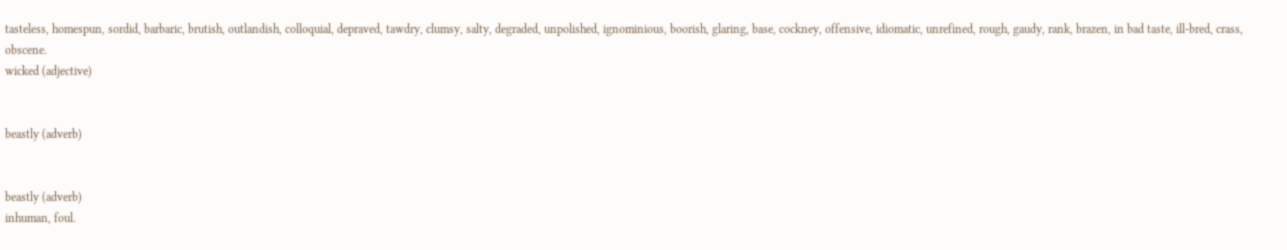tasteless, homespun, sordid, barbaric, brutish, outlandish, colloquial, depraved, tawdry, clumsy, salty, degraded, unpolished, ignominious, boorish, glaring, base, cockney, offensive, idiomatic, unrefined, rough, gaudy, rank, brazen, in bad taste, ill-bred, crass, obscene.
wicked (adjective)


beastly (adverb)


beastly (adverb)
inhuman, foul.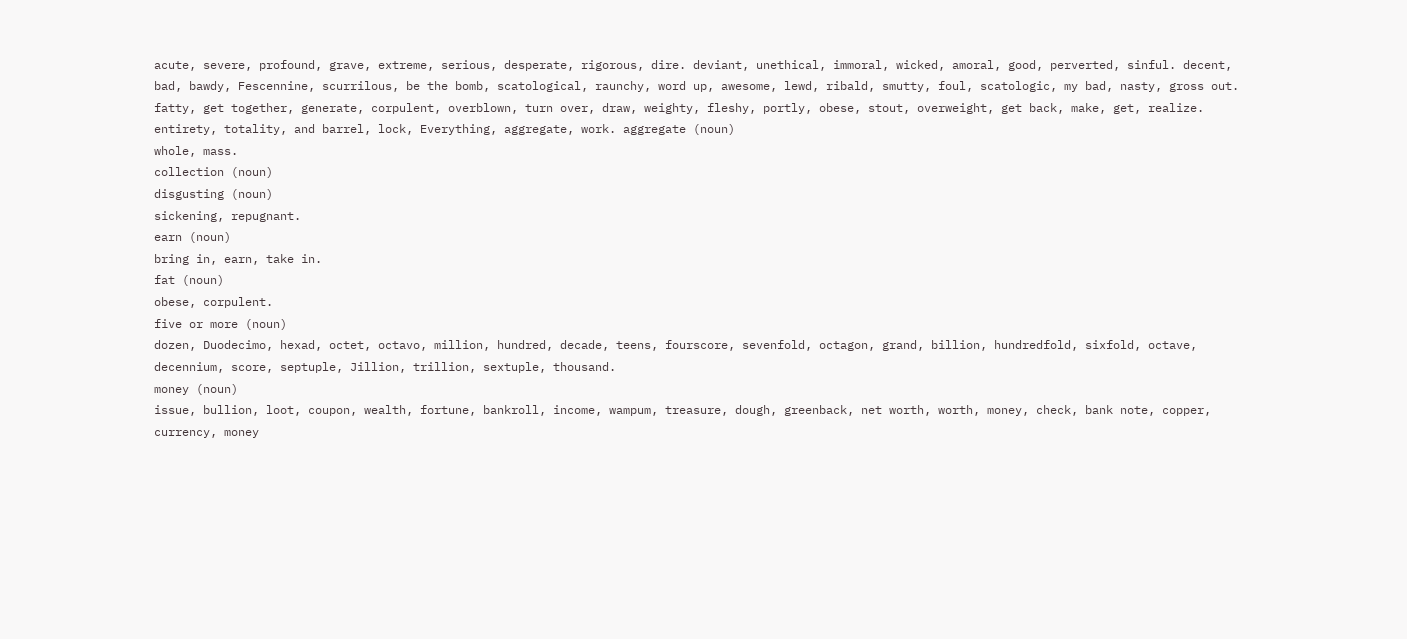acute, severe, profound, grave, extreme, serious, desperate, rigorous, dire. deviant, unethical, immoral, wicked, amoral, good, perverted, sinful. decent, bad, bawdy, Fescennine, scurrilous, be the bomb, scatological, raunchy, word up, awesome, lewd, ribald, smutty, foul, scatologic, my bad, nasty, gross out. fatty, get together, generate, corpulent, overblown, turn over, draw, weighty, fleshy, portly, obese, stout, overweight, get back, make, get, realize. entirety, totality, and barrel, lock, Everything, aggregate, work. aggregate (noun)
whole, mass.
collection (noun)
disgusting (noun)
sickening, repugnant.
earn (noun)
bring in, earn, take in.
fat (noun)
obese, corpulent.
five or more (noun)
dozen, Duodecimo, hexad, octet, octavo, million, hundred, decade, teens, fourscore, sevenfold, octagon, grand, billion, hundredfold, sixfold, octave, decennium, score, septuple, Jillion, trillion, sextuple, thousand.
money (noun)
issue, bullion, loot, coupon, wealth, fortune, bankroll, income, wampum, treasure, dough, greenback, net worth, worth, money, check, bank note, copper, currency, money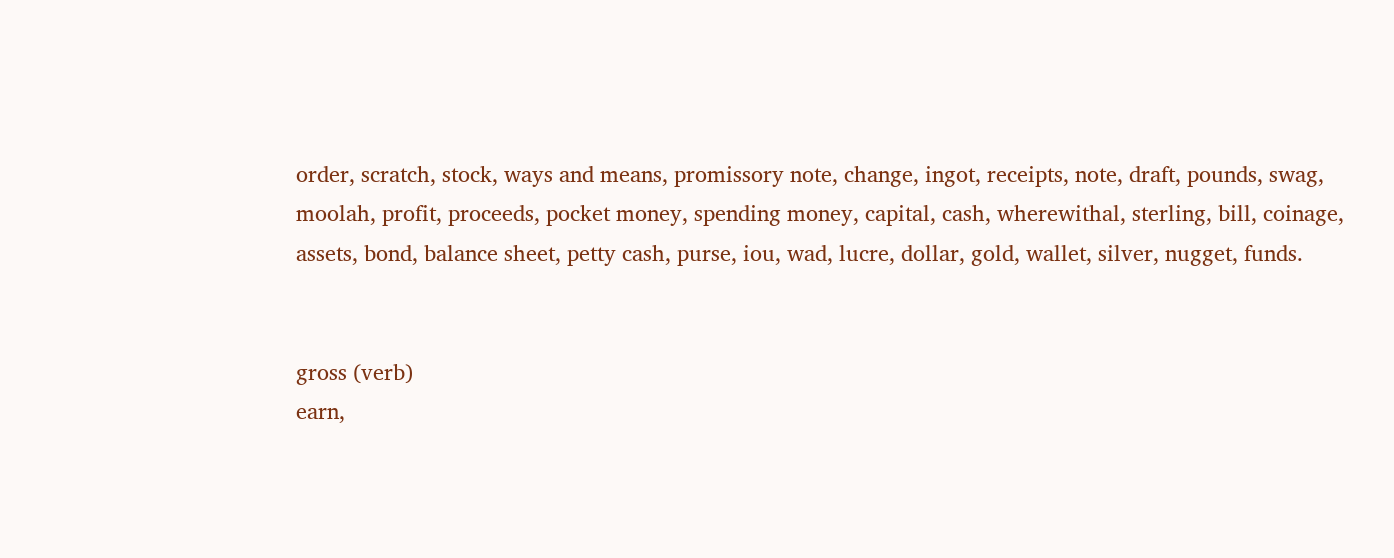order, scratch, stock, ways and means, promissory note, change, ingot, receipts, note, draft, pounds, swag, moolah, profit, proceeds, pocket money, spending money, capital, cash, wherewithal, sterling, bill, coinage, assets, bond, balance sheet, petty cash, purse, iou, wad, lucre, dollar, gold, wallet, silver, nugget, funds.


gross (verb)
earn,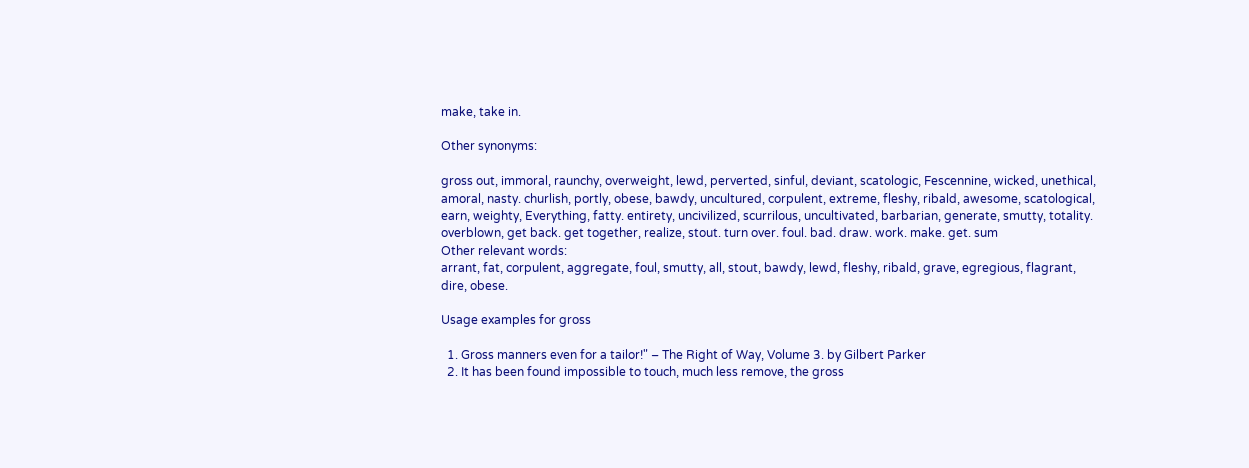make, take in.

Other synonyms:

gross out, immoral, raunchy, overweight, lewd, perverted, sinful, deviant, scatologic, Fescennine, wicked, unethical, amoral, nasty. churlish, portly, obese, bawdy, uncultured, corpulent, extreme, fleshy, ribald, awesome, scatological, earn, weighty, Everything, fatty. entirety, uncivilized, scurrilous, uncultivated, barbarian, generate, smutty, totality. overblown, get back. get together, realize, stout. turn over. foul. bad. draw. work. make. get. sum
Other relevant words:
arrant, fat, corpulent, aggregate, foul, smutty, all, stout, bawdy, lewd, fleshy, ribald, grave, egregious, flagrant, dire, obese.

Usage examples for gross

  1. Gross manners even for a tailor!" – The Right of Way, Volume 3. by Gilbert Parker
  2. It has been found impossible to touch, much less remove, the gross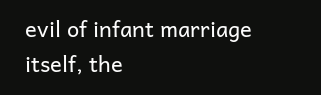evil of infant marriage itself, the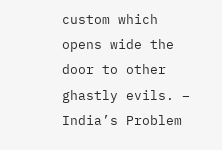custom which opens wide the door to other ghastly evils. – India’s Problem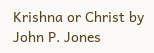Krishna or Christ by John P. Jones